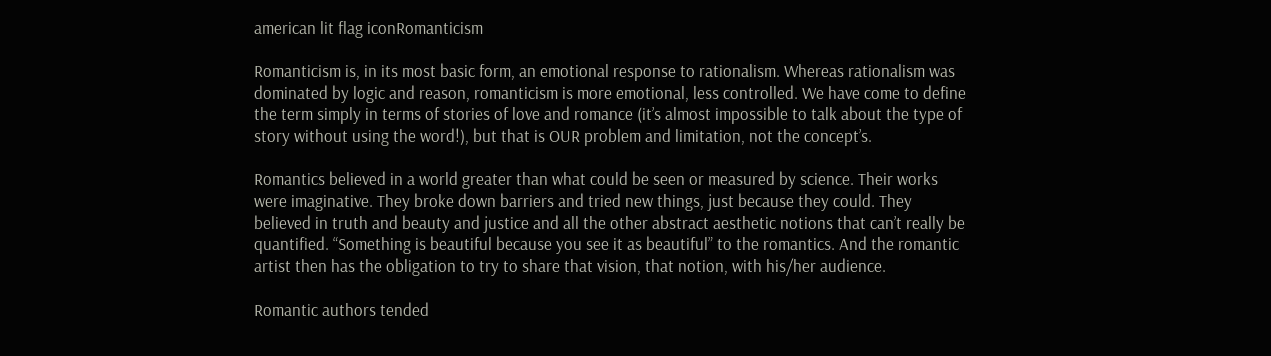american lit flag iconRomanticism

Romanticism is, in its most basic form, an emotional response to rationalism. Whereas rationalism was dominated by logic and reason, romanticism is more emotional, less controlled. We have come to define the term simply in terms of stories of love and romance (it’s almost impossible to talk about the type of story without using the word!), but that is OUR problem and limitation, not the concept’s.

Romantics believed in a world greater than what could be seen or measured by science. Their works were imaginative. They broke down barriers and tried new things, just because they could. They believed in truth and beauty and justice and all the other abstract aesthetic notions that can’t really be quantified. “Something is beautiful because you see it as beautiful” to the romantics. And the romantic artist then has the obligation to try to share that vision, that notion, with his/her audience.

Romantic authors tended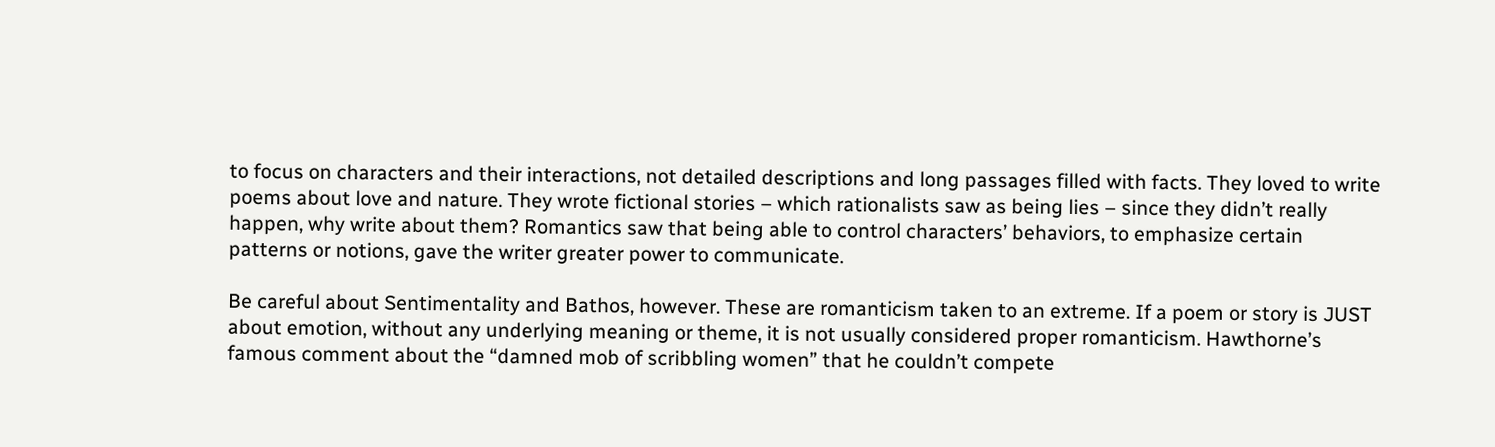to focus on characters and their interactions, not detailed descriptions and long passages filled with facts. They loved to write poems about love and nature. They wrote fictional stories – which rationalists saw as being lies – since they didn’t really happen, why write about them? Romantics saw that being able to control characters’ behaviors, to emphasize certain patterns or notions, gave the writer greater power to communicate.

Be careful about Sentimentality and Bathos, however. These are romanticism taken to an extreme. If a poem or story is JUST about emotion, without any underlying meaning or theme, it is not usually considered proper romanticism. Hawthorne’s famous comment about the “damned mob of scribbling women” that he couldn’t compete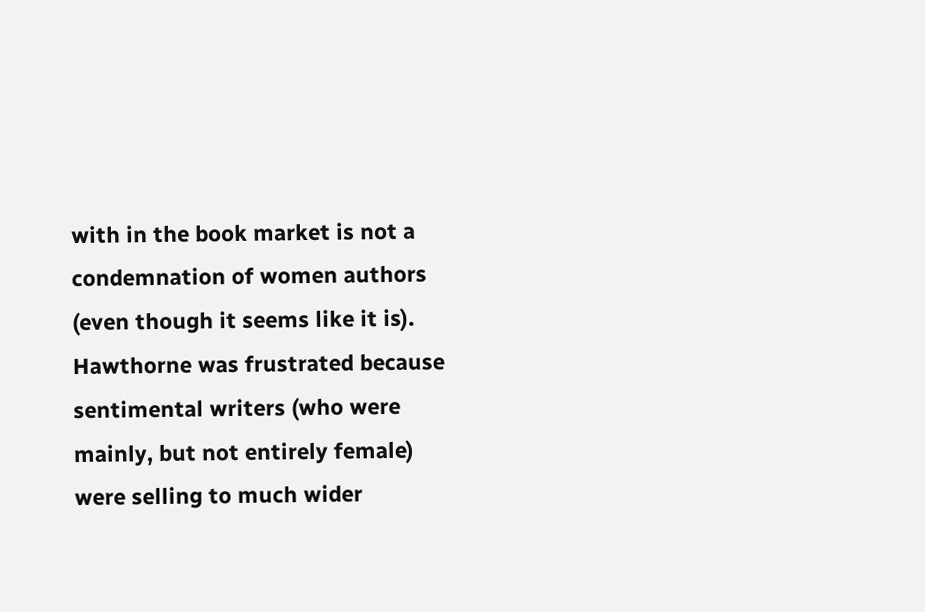with in the book market is not a condemnation of women authors (even though it seems like it is). Hawthorne was frustrated because sentimental writers (who were mainly, but not entirely female) were selling to much wider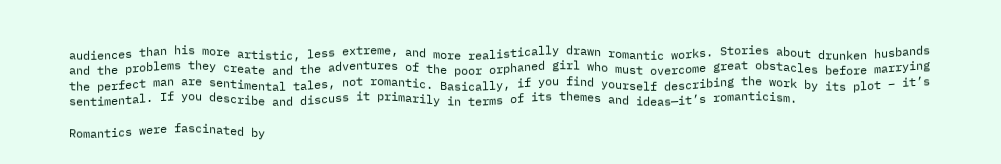audiences than his more artistic, less extreme, and more realistically drawn romantic works. Stories about drunken husbands and the problems they create and the adventures of the poor orphaned girl who must overcome great obstacles before marrying the perfect man are sentimental tales, not romantic. Basically, if you find yourself describing the work by its plot – it’s sentimental. If you describe and discuss it primarily in terms of its themes and ideas—it’s romanticism.

Romantics were fascinated by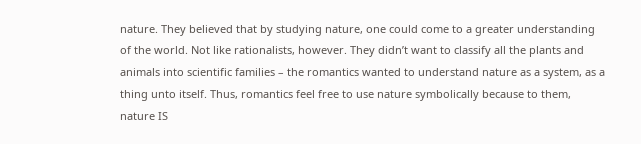nature. They believed that by studying nature, one could come to a greater understanding of the world. Not like rationalists, however. They didn’t want to classify all the plants and animals into scientific families – the romantics wanted to understand nature as a system, as a thing unto itself. Thus, romantics feel free to use nature symbolically because to them, nature IS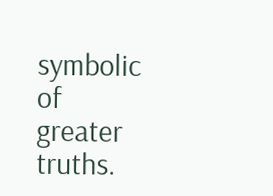symbolic of greater truths.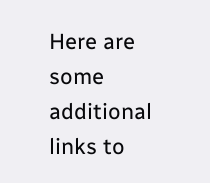Here are some additional links to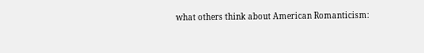what others think about American Romanticism: